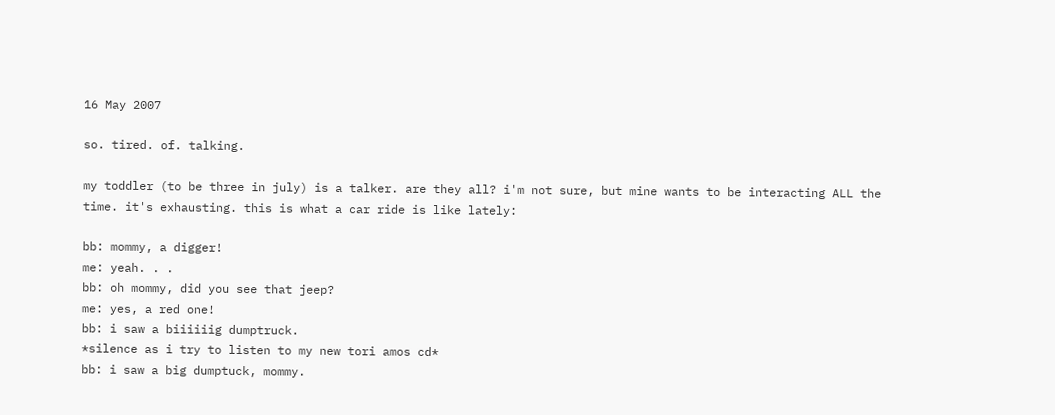16 May 2007

so. tired. of. talking.

my toddler (to be three in july) is a talker. are they all? i'm not sure, but mine wants to be interacting ALL the time. it's exhausting. this is what a car ride is like lately:

bb: mommy, a digger!
me: yeah. . .
bb: oh mommy, did you see that jeep?
me: yes, a red one!
bb: i saw a biiiiiig dumptruck.
*silence as i try to listen to my new tori amos cd*
bb: i saw a big dumptuck, mommy.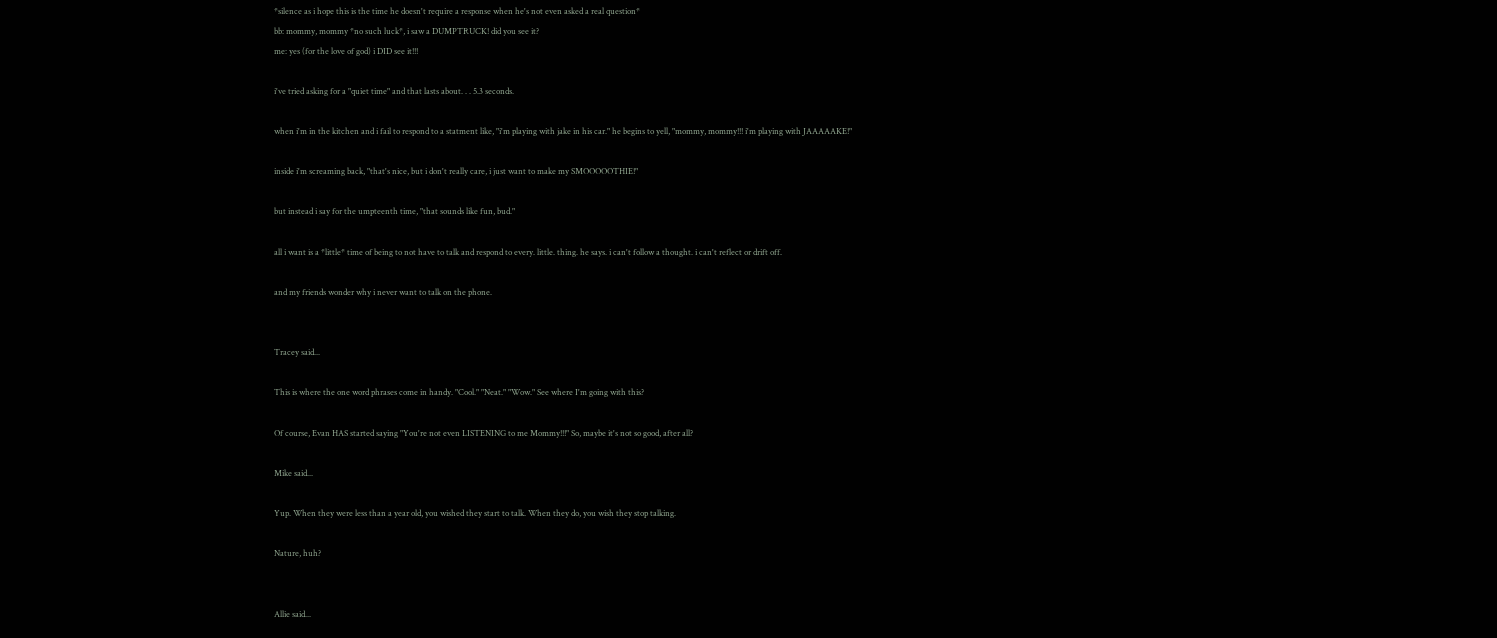*silence as i hope this is the time he doesn't require a response when he's not even asked a real question*
bb: mommy, mommy *no such luck*, i saw a DUMPTRUCK! did you see it?
me: yes (for the love of god) i DID see it!!!

i've tried asking for a "quiet time" and that lasts about. . . 5.3 seconds.

when i'm in the kitchen and i fail to respond to a statment like, "i'm playing with jake in his car." he begins to yell, "mommy, mommy!!! i'm playing with JAAAAAKE!"

inside i'm screaming back, "that's nice, but i don't really care, i just want to make my SMOOOOOTHIE!"

but instead i say for the umpteenth time, "that sounds like fun, bud."

all i want is a *little* time of being to not have to talk and respond to every. little. thing. he says. i can't follow a thought. i can't reflect or drift off.

and my friends wonder why i never want to talk on the phone.


Tracey said...

This is where the one word phrases come in handy. "Cool." "Neat." "Wow." See where I'm going with this?

Of course, Evan HAS started saying "You're not even LISTENING to me Mommy!!!" So, maybe it's not so good, after all?

Mike said...

Yup. When they were less than a year old, you wished they start to talk. When they do, you wish they stop talking.

Nature, huh?


Allie said...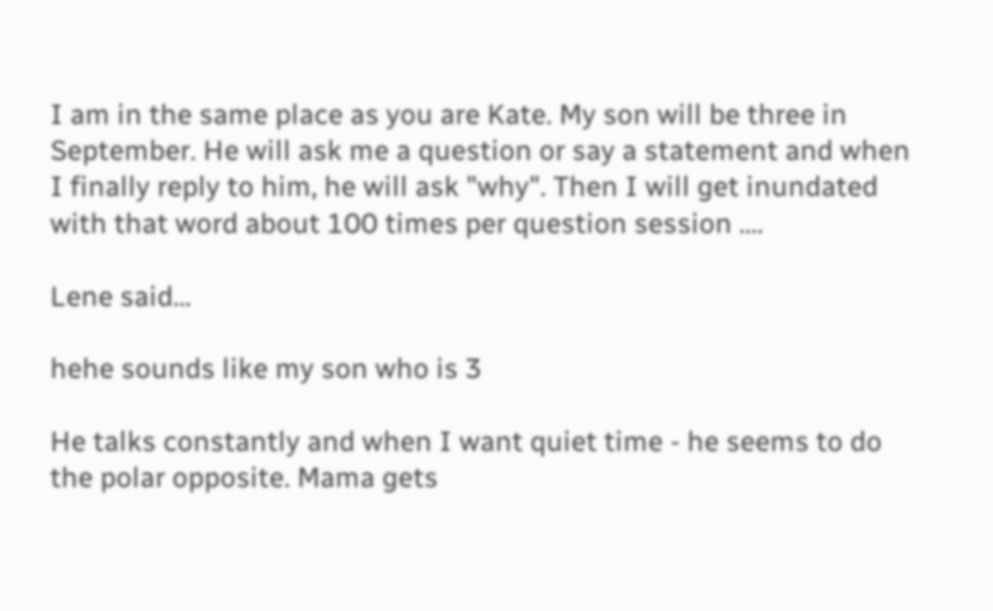I am in the same place as you are Kate. My son will be three in September. He will ask me a question or say a statement and when I finally reply to him, he will ask "why". Then I will get inundated with that word about 100 times per question session ....

Lene said...

hehe sounds like my son who is 3

He talks constantly and when I want quiet time - he seems to do the polar opposite. Mama gets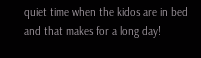quiet time when the kidos are in bed and that makes for a long day!